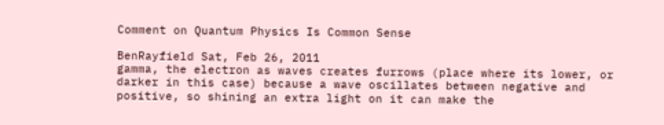Comment on Quantum Physics Is Common Sense

BenRayfield Sat, Feb 26, 2011
gamma, the electron as waves creates furrows (place where its lower, or darker in this case) because a wave oscillates between negative and positive, so shining an extra light on it can make the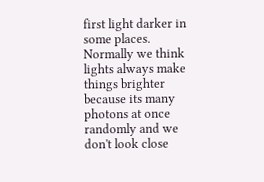first light darker in some places. Normally we think lights always make things brighter because its many photons at once randomly and we don't look close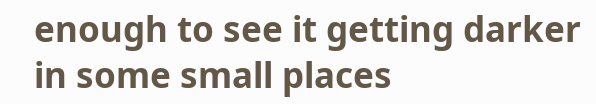enough to see it getting darker in some small places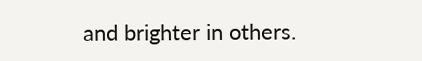and brighter in others.